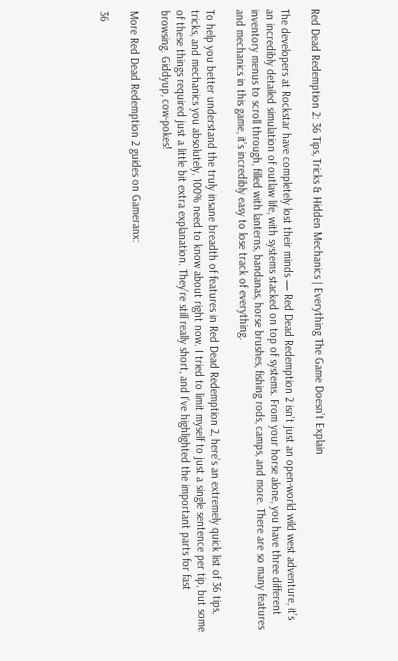Red Dead Redemption 2: 36 Tips, Tricks & Hidden Mechanics | Everything The Game Doesn’t Explain

The developers at Rockstar have completely lost their minds — Red Dead Redemption 2 isn’t just an open-world wild west adventure, it’s an incredibly detailed simulation of outlaw life, with systems stacked on top of systems. From your horse alone, you have three different inventory menus to scroll through, filled with lanterns, bandanas, horse brushes, fishing rods, camps, and more. There are so many features and mechanics in this game, it’s incredibly easy to lose track of everything.

To help you better understand the truly insane breadth of features in Red Dead Redemption 2, here’s an extremely quick list of 36 tips, tricks, and mechanics you absolutely, 100% need to know about right now. I tried to limit myself to just a single sentence per tip, but some of these things required just a little bit extra explanation. They’re still really short, and I’ve highlighted the important parts for fast browsing. Giddyup, cow-pokes!

More Red Dead Redemption 2 guides on Gameranx:

36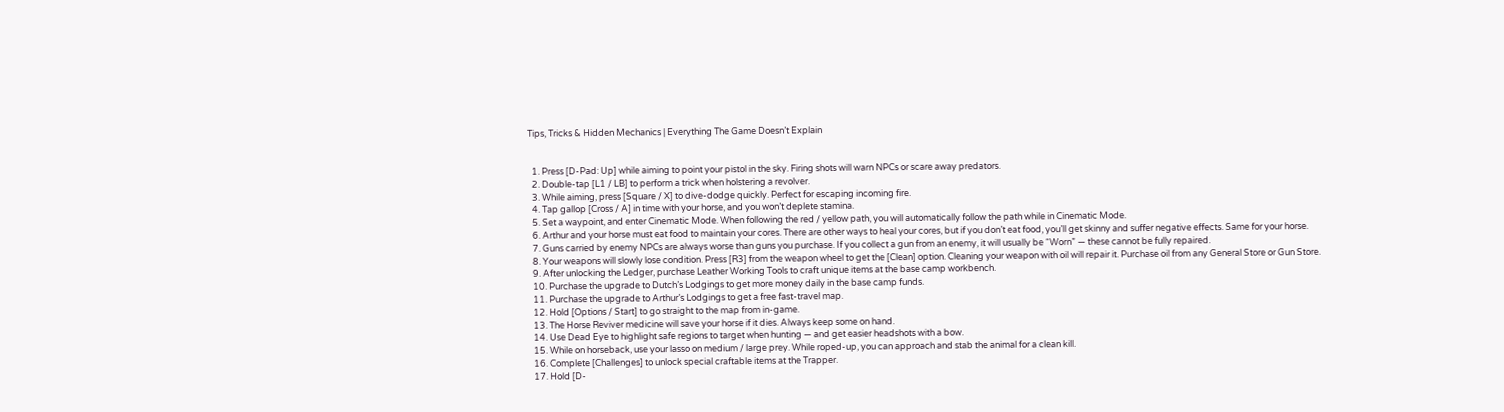Tips, Tricks & Hidden Mechanics | Everything The Game Doesn’t Explain


  1. Press [D-Pad: Up] while aiming to point your pistol in the sky. Firing shots will warn NPCs or scare away predators.
  2. Double-tap [L1 / LB] to perform a trick when holstering a revolver.
  3. While aiming, press [Square / X] to dive-dodge quickly. Perfect for escaping incoming fire.
  4. Tap gallop [Cross / A] in time with your horse, and you won’t deplete stamina.
  5. Set a waypoint, and enter Cinematic Mode. When following the red / yellow path, you will automatically follow the path while in Cinematic Mode.
  6. Arthur and your horse must eat food to maintain your cores. There are other ways to heal your cores, but if you don’t eat food, you’ll get skinny and suffer negative effects. Same for your horse.
  7. Guns carried by enemy NPCs are always worse than guns you purchase. If you collect a gun from an enemy, it will usually be “Worn” — these cannot be fully repaired.
  8. Your weapons will slowly lose condition. Press [R3] from the weapon wheel to get the [Clean] option. Cleaning your weapon with oil will repair it. Purchase oil from any General Store or Gun Store.
  9. After unlocking the Ledger, purchase Leather Working Tools to craft unique items at the base camp workbench.
  10. Purchase the upgrade to Dutch’s Lodgings to get more money daily in the base camp funds.
  11. Purchase the upgrade to Arthur’s Lodgings to get a free fast-travel map.
  12. Hold [Options / Start] to go straight to the map from in-game.
  13. The Horse Reviver medicine will save your horse if it dies. Always keep some on hand.
  14. Use Dead Eye to highlight safe regions to target when hunting — and get easier headshots with a bow.
  15. While on horseback, use your lasso on medium / large prey. While roped-up, you can approach and stab the animal for a clean kill.
  16. Complete [Challenges] to unlock special craftable items at the Trapper.
  17. Hold [D-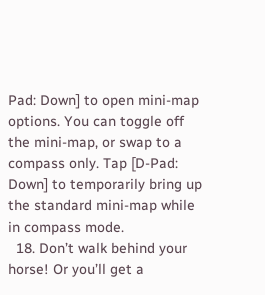Pad: Down] to open mini-map options. You can toggle off the mini-map, or swap to a compass only. Tap [D-Pad: Down] to temporarily bring up the standard mini-map while in compass mode.
  18. Don’t walk behind your horse! Or you’ll get a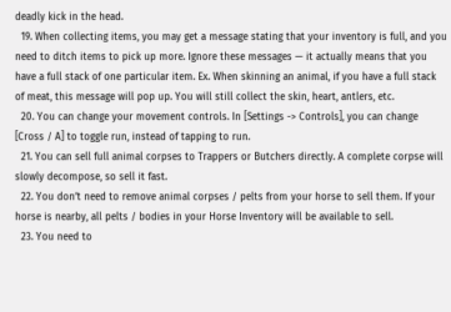deadly kick in the head.
  19. When collecting items, you may get a message stating that your inventory is full, and you need to ditch items to pick up more. Ignore these messages — it actually means that you have a full stack of one particular item. Ex. When skinning an animal, if you have a full stack of meat, this message will pop up. You will still collect the skin, heart, antlers, etc.
  20. You can change your movement controls. In [Settings -> Controls], you can change [Cross / A] to toggle run, instead of tapping to run.
  21. You can sell full animal corpses to Trappers or Butchers directly. A complete corpse will slowly decompose, so sell it fast.
  22. You don’t need to remove animal corpses / pelts from your horse to sell them. If your horse is nearby, all pelts / bodies in your Horse Inventory will be available to sell.
  23. You need to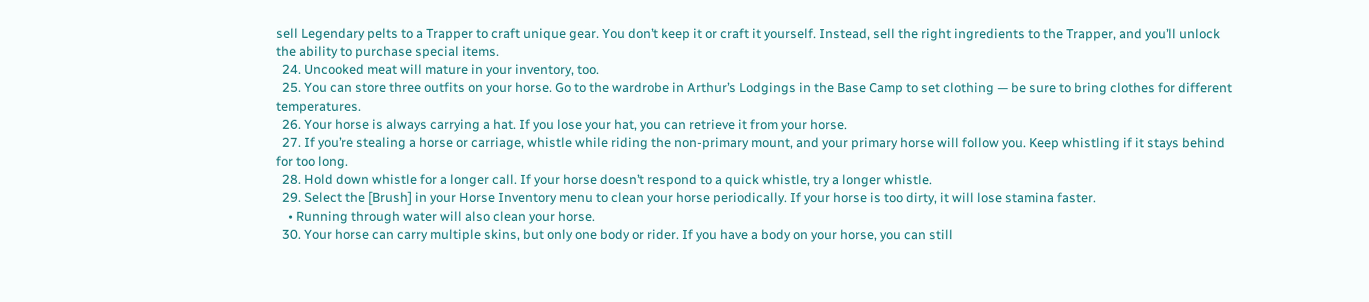sell Legendary pelts to a Trapper to craft unique gear. You don’t keep it or craft it yourself. Instead, sell the right ingredients to the Trapper, and you’ll unlock the ability to purchase special items.
  24. Uncooked meat will mature in your inventory, too.
  25. You can store three outfits on your horse. Go to the wardrobe in Arthur’s Lodgings in the Base Camp to set clothing — be sure to bring clothes for different temperatures.
  26. Your horse is always carrying a hat. If you lose your hat, you can retrieve it from your horse.
  27. If you’re stealing a horse or carriage, whistle while riding the non-primary mount, and your primary horse will follow you. Keep whistling if it stays behind for too long.
  28. Hold down whistle for a longer call. If your horse doesn’t respond to a quick whistle, try a longer whistle.
  29. Select the [Brush] in your Horse Inventory menu to clean your horse periodically. If your horse is too dirty, it will lose stamina faster.
    • Running through water will also clean your horse.
  30. Your horse can carry multiple skins, but only one body or rider. If you have a body on your horse, you can still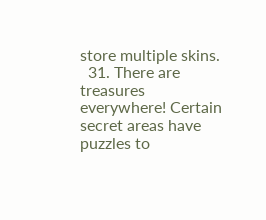store multiple skins.
  31. There are treasures everywhere! Certain secret areas have puzzles to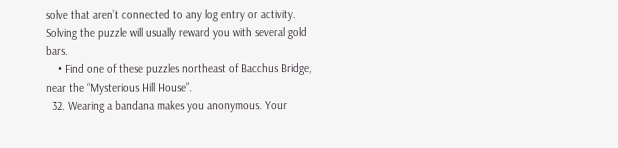solve that aren’t connected to any log entry or activity. Solving the puzzle will usually reward you with several gold bars.
    • Find one of these puzzles northeast of Bacchus Bridge, near the “Mysterious Hill House”.
  32. Wearing a bandana makes you anonymous. Your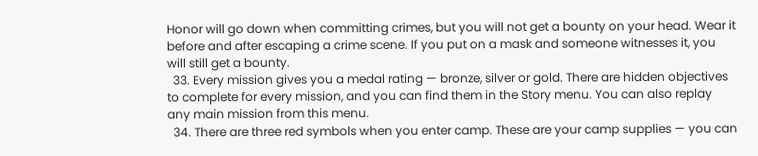Honor will go down when committing crimes, but you will not get a bounty on your head. Wear it before and after escaping a crime scene. If you put on a mask and someone witnesses it, you will still get a bounty.
  33. Every mission gives you a medal rating — bronze, silver or gold. There are hidden objectives to complete for every mission, and you can find them in the Story menu. You can also replay any main mission from this menu.
  34. There are three red symbols when you enter camp. These are your camp supplies — you can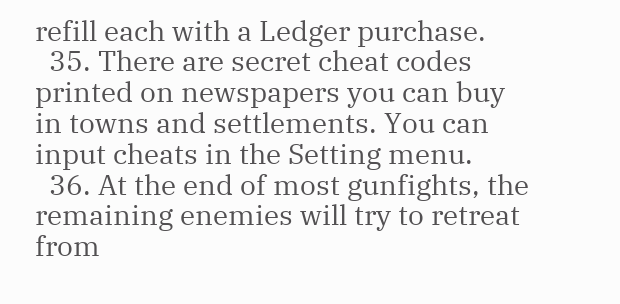refill each with a Ledger purchase.
  35. There are secret cheat codes printed on newspapers you can buy in towns and settlements. You can input cheats in the Setting menu.
  36. At the end of most gunfights, the remaining enemies will try to retreat from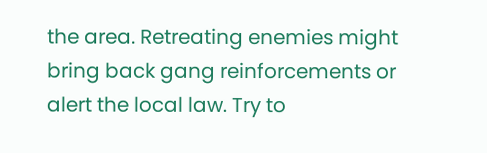the area. Retreating enemies might bring back gang reinforcements or alert the local law. Try to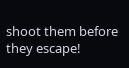shoot them before they escape!